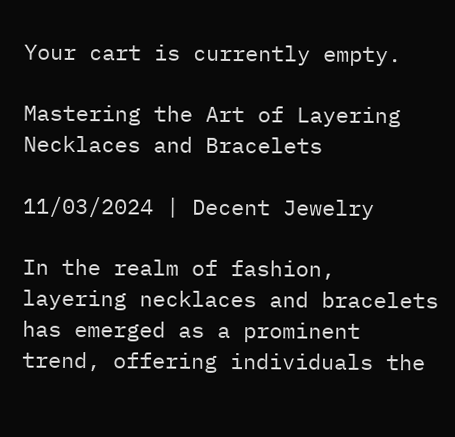Your cart is currently empty.

Mastering the Art of Layering Necklaces and Bracelets

11/03/2024 | Decent Jewelry

In the realm of fashion, layering necklaces and bracelets has emerged as a prominent trend, offering individuals the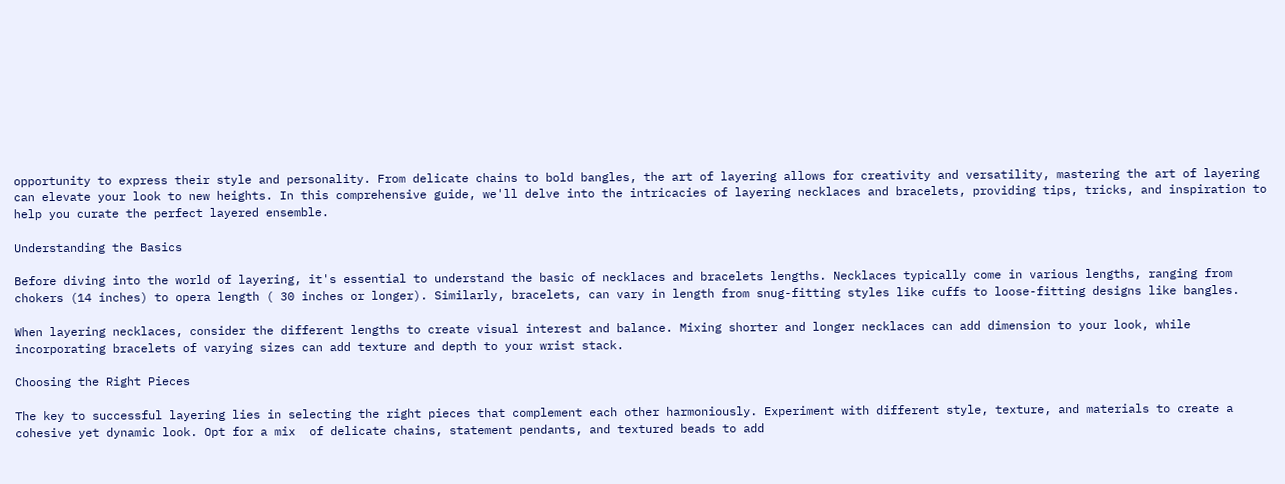opportunity to express their style and personality. From delicate chains to bold bangles, the art of layering allows for creativity and versatility, mastering the art of layering can elevate your look to new heights. In this comprehensive guide, we'll delve into the intricacies of layering necklaces and bracelets, providing tips, tricks, and inspiration to help you curate the perfect layered ensemble.

Understanding the Basics

Before diving into the world of layering, it's essential to understand the basic of necklaces and bracelets lengths. Necklaces typically come in various lengths, ranging from chokers (14 inches) to opera length ( 30 inches or longer). Similarly, bracelets, can vary in length from snug-fitting styles like cuffs to loose-fitting designs like bangles.

When layering necklaces, consider the different lengths to create visual interest and balance. Mixing shorter and longer necklaces can add dimension to your look, while incorporating bracelets of varying sizes can add texture and depth to your wrist stack.

Choosing the Right Pieces

The key to successful layering lies in selecting the right pieces that complement each other harmoniously. Experiment with different style, texture, and materials to create a cohesive yet dynamic look. Opt for a mix  of delicate chains, statement pendants, and textured beads to add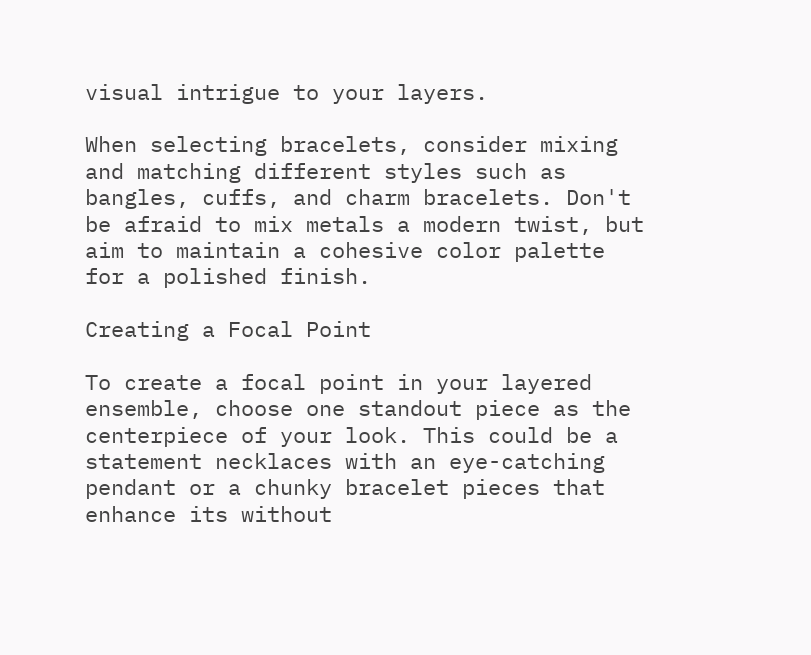visual intrigue to your layers.

When selecting bracelets, consider mixing and matching different styles such as bangles, cuffs, and charm bracelets. Don't be afraid to mix metals a modern twist, but aim to maintain a cohesive color palette for a polished finish.

Creating a Focal Point

To create a focal point in your layered ensemble, choose one standout piece as the centerpiece of your look. This could be a statement necklaces with an eye-catching pendant or a chunky bracelet pieces that enhance its without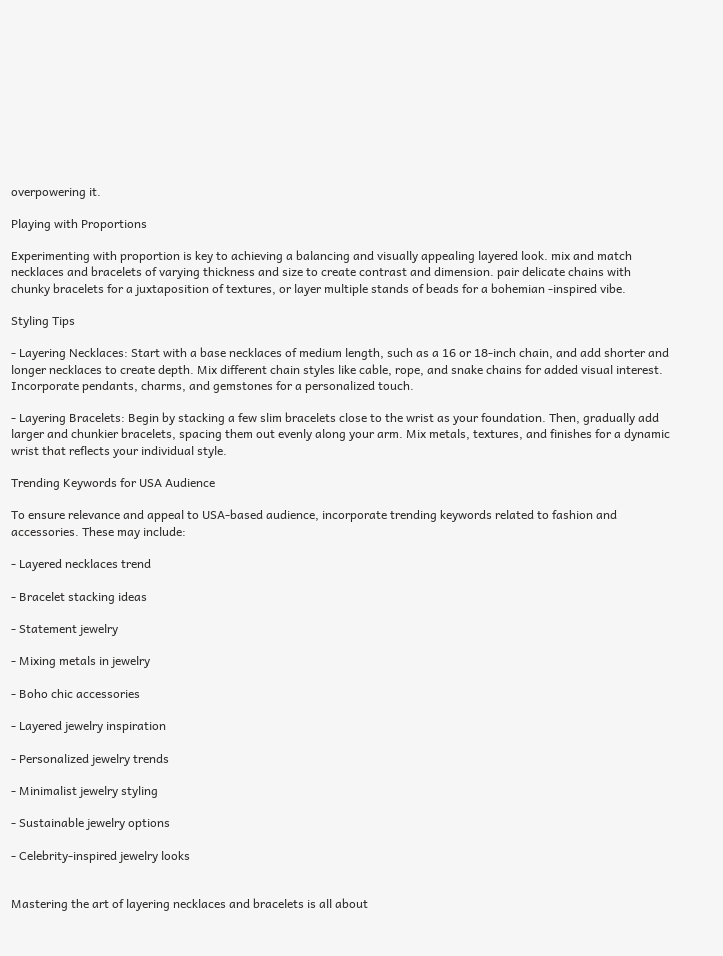overpowering it.

Playing with Proportions

Experimenting with proportion is key to achieving a balancing and visually appealing layered look. mix and match necklaces and bracelets of varying thickness and size to create contrast and dimension. pair delicate chains with chunky bracelets for a juxtaposition of textures, or layer multiple stands of beads for a bohemian -inspired vibe.

Styling Tips

- Layering Necklaces: Start with a base necklaces of medium length, such as a 16 or 18-inch chain, and add shorter and longer necklaces to create depth. Mix different chain styles like cable, rope, and snake chains for added visual interest. Incorporate pendants, charms, and gemstones for a personalized touch.

- Layering Bracelets: Begin by stacking a few slim bracelets close to the wrist as your foundation. Then, gradually add larger and chunkier bracelets, spacing them out evenly along your arm. Mix metals, textures, and finishes for a dynamic wrist that reflects your individual style.

Trending Keywords for USA Audience

To ensure relevance and appeal to USA-based audience, incorporate trending keywords related to fashion and accessories. These may include:

- Layered necklaces trend

- Bracelet stacking ideas

- Statement jewelry

- Mixing metals in jewelry

- Boho chic accessories

- Layered jewelry inspiration

- Personalized jewelry trends

- Minimalist jewelry styling

- Sustainable jewelry options

- Celebrity-inspired jewelry looks


Mastering the art of layering necklaces and bracelets is all about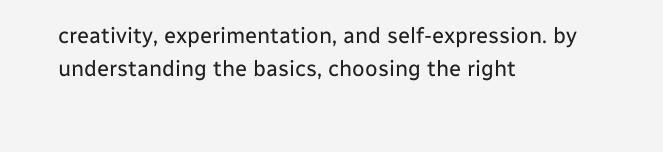creativity, experimentation, and self-expression. by understanding the basics, choosing the right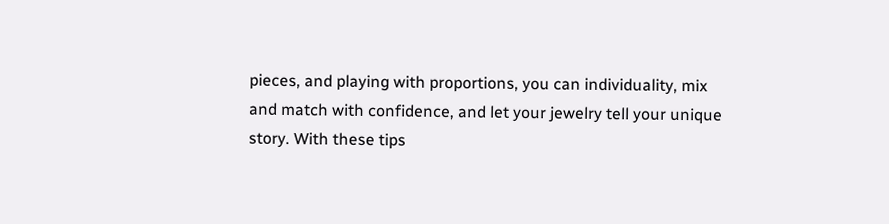pieces, and playing with proportions, you can individuality, mix and match with confidence, and let your jewelry tell your unique story. With these tips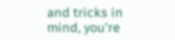and tricks in mind, you're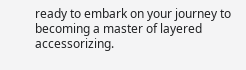ready to embark on your journey to becoming a master of layered accessorizing.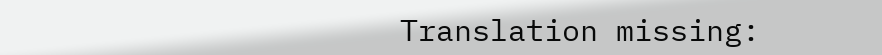Translation missing: